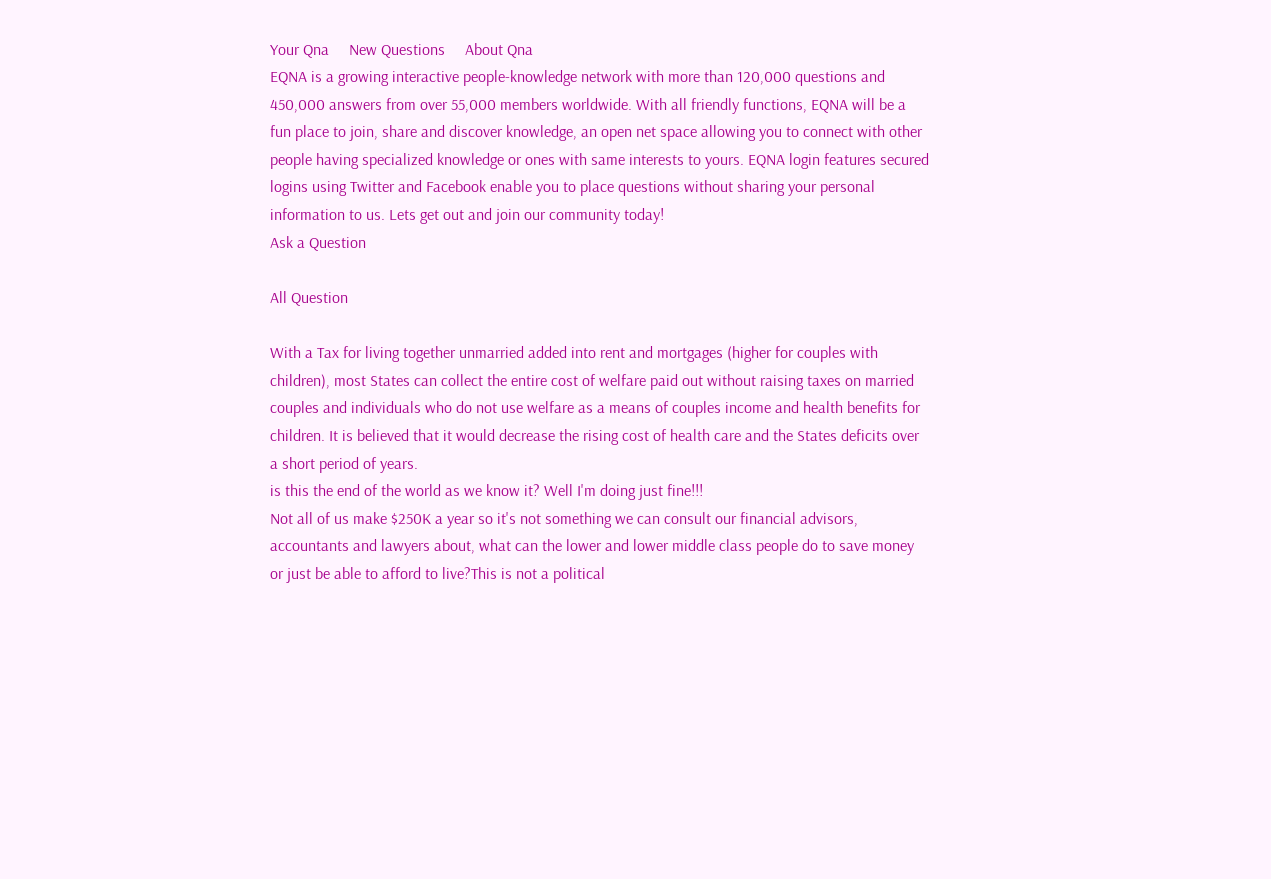Your Qna     New Questions     About Qna
EQNA is a growing interactive people-knowledge network with more than 120,000 questions and 450,000 answers from over 55,000 members worldwide. With all friendly functions, EQNA will be a fun place to join, share and discover knowledge, an open net space allowing you to connect with other people having specialized knowledge or ones with same interests to yours. EQNA login features secured logins using Twitter and Facebook enable you to place questions without sharing your personal information to us. Lets get out and join our community today!
Ask a Question

All Question

With a Tax for living together unmarried added into rent and mortgages (higher for couples with children), most States can collect the entire cost of welfare paid out without raising taxes on married couples and individuals who do not use welfare as a means of couples income and health benefits for children. It is believed that it would decrease the rising cost of health care and the States deficits over a short period of years.
is this the end of the world as we know it? Well I'm doing just fine!!!
Not all of us make $250K a year so it's not something we can consult our financial advisors, accountants and lawyers about, what can the lower and lower middle class people do to save money or just be able to afford to live?This is not a political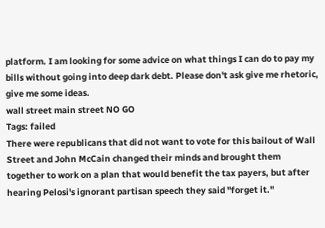platform. I am looking for some advice on what things I can do to pay my bills without going into deep dark debt. Please don't ask give me rhetoric, give me some ideas.
wall street main street NO GO
Tags: failed
There were republicans that did not want to vote for this bailout of Wall Street and John McCain changed their minds and brought them together to work on a plan that would benefit the tax payers, but after hearing Pelosi's ignorant partisan speech they said "forget it."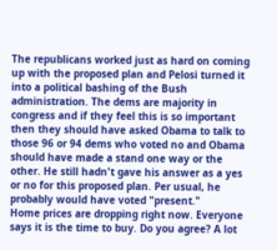The republicans worked just as hard on coming up with the proposed plan and Pelosi turned it into a political bashing of the Bush administration. The dems are majority in congress and if they feel this is so important then they should have asked Obama to talk to those 96 or 94 dems who voted no and Obama should have made a stand one way or the other. He still hadn't gave his answer as a yes or no for this proposed plan. Per usual, he probably would have voted "present."
Home prices are dropping right now. Everyone says it is the time to buy. Do you agree? A lot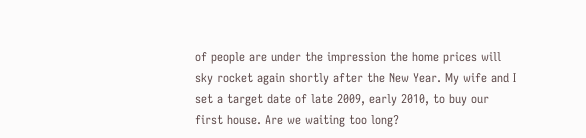of people are under the impression the home prices will sky rocket again shortly after the New Year. My wife and I set a target date of late 2009, early 2010, to buy our first house. Are we waiting too long?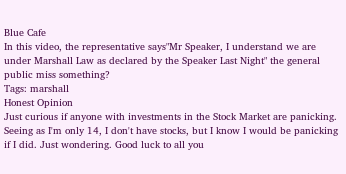Blue Cafe
In this video, the representative says"Mr Speaker, I understand we are under Marshall Law as declared by the Speaker Last Night" the general public miss something?
Tags: marshall
Honest Opinion
Just curious if anyone with investments in the Stock Market are panicking. Seeing as I'm only 14, I don't have stocks, but I know I would be panicking if I did. Just wondering. Good luck to all you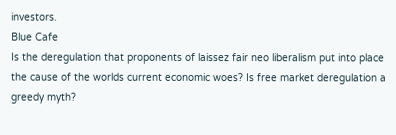investors.
Blue Cafe
Is the deregulation that proponents of laissez fair neo liberalism put into place the cause of the worlds current economic woes? Is free market deregulation a greedy myth?